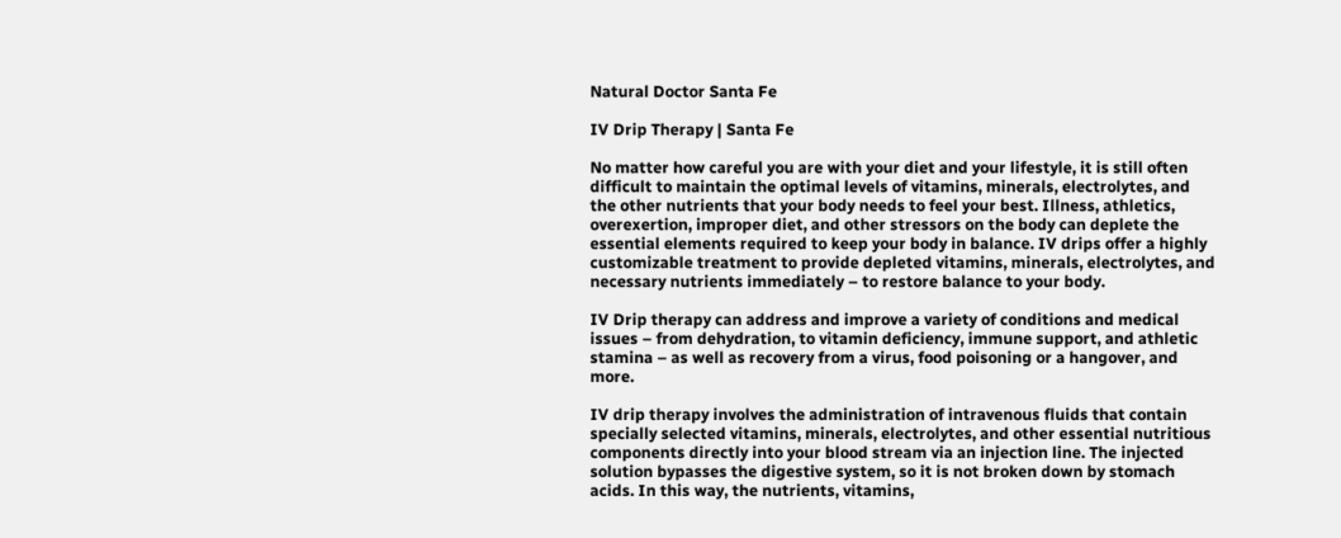Natural Doctor Santa Fe

IV Drip Therapy | Santa Fe

No matter how careful you are with your diet and your lifestyle, it is still often difficult to maintain the optimal levels of vitamins, minerals, electrolytes, and the other nutrients that your body needs to feel your best. Illness, athletics, overexertion, improper diet, and other stressors on the body can deplete the essential elements required to keep your body in balance. IV drips offer a highly customizable treatment to provide depleted vitamins, minerals, electrolytes, and necessary nutrients immediately – to restore balance to your body.

IV Drip therapy can address and improve a variety of conditions and medical issues – from dehydration, to vitamin deficiency, immune support, and athletic stamina – as well as recovery from a virus, food poisoning or a hangover, and more.

IV drip therapy involves the administration of intravenous fluids that contain specially selected vitamins, minerals, electrolytes, and other essential nutritious components directly into your blood stream via an injection line. The injected solution bypasses the digestive system, so it is not broken down by stomach acids. In this way, the nutrients, vitamins,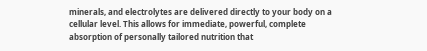minerals, and electrolytes are delivered directly to your body on a cellular level. This allows for immediate, powerful, complete absorption of personally tailored nutrition that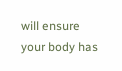will ensure your body has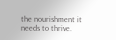the nourishment it needs to thrive.